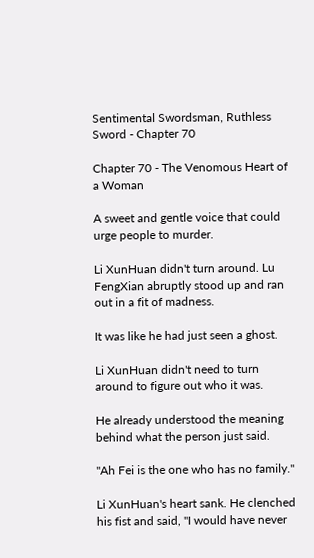Sentimental Swordsman, Ruthless Sword - Chapter 70

Chapter 70 - The Venomous Heart of a Woman

A sweet and gentle voice that could urge people to murder.

Li XunHuan didn't turn around. Lu FengXian abruptly stood up and ran out in a fit of madness.

It was like he had just seen a ghost.

Li XunHuan didn't need to turn around to figure out who it was.

He already understood the meaning behind what the person just said.

"Ah Fei is the one who has no family."

Li XunHuan's heart sank. He clenched his fist and said, "I would have never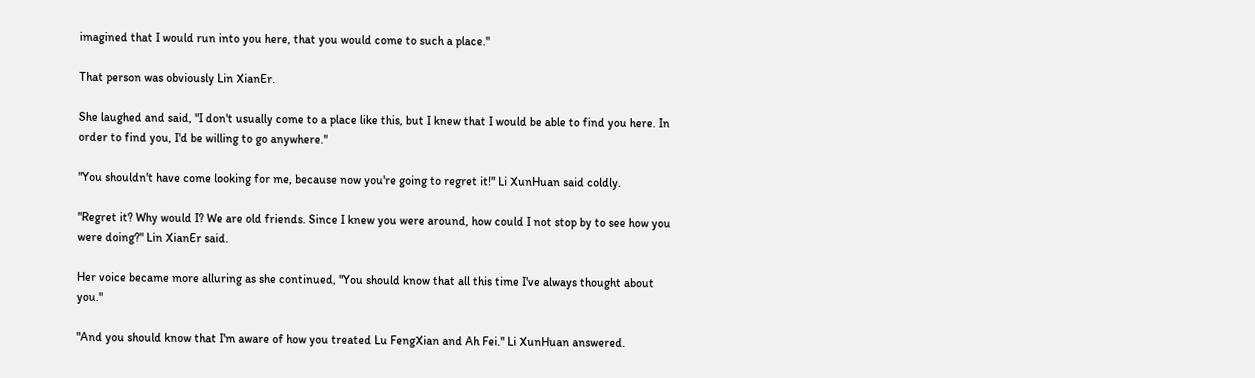imagined that I would run into you here, that you would come to such a place."

That person was obviously Lin XianEr.

She laughed and said, "I don't usually come to a place like this, but I knew that I would be able to find you here. In order to find you, I'd be willing to go anywhere."

"You shouldn't have come looking for me, because now you're going to regret it!" Li XunHuan said coldly.

"Regret it? Why would I? We are old friends. Since I knew you were around, how could I not stop by to see how you were doing?" Lin XianEr said.

Her voice became more alluring as she continued, "You should know that all this time I've always thought about you."

"And you should know that I'm aware of how you treated Lu FengXian and Ah Fei." Li XunHuan answered.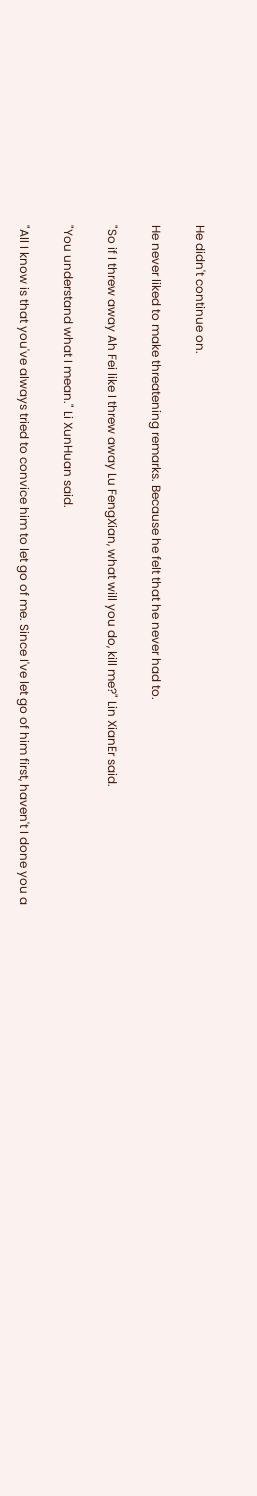He didn't continue on.

He never liked to make threatening remarks. Because he felt that he never had to.

"So if I threw away Ah Fei like I threw away Lu FengXian, what will you do, kill me?" Lin XianEr said.

"You understand what I mean." Li XunHuan said.

"All I know is that you've always tried to convice him to let go of me. Since I've let go of him first, haven't I done you a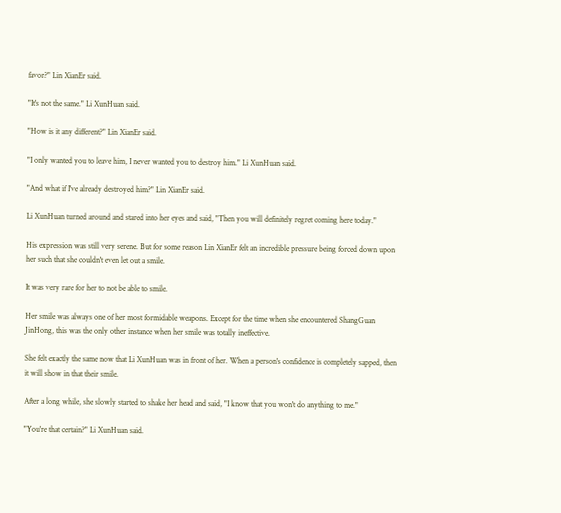favor?" Lin XianEr said.

"It's not the same." Li XunHuan said.

"How is it any different?" Lin XianEr said.

"I only wanted you to leave him, I never wanted you to destroy him." Li XunHuan said.

"And what if I've already destroyed him?" Lin XianEr said.

Li XunHuan turned around and stared into her eyes and said, "Then you will definitely regret coming here today."

His expression was still very serene. But for some reason Lin XianEr felt an incredible pressure being forced down upon her such that she couldn't even let out a smile.

It was very rare for her to not be able to smile.

Her smile was always one of her most formidable weapons. Except for the time when she encountered ShangGuan JinHong, this was the only other instance when her smile was totally ineffective.

She felt exactly the same now that Li XunHuan was in front of her. When a person's confidence is completely sapped, then it will show in that their smile.

After a long while, she slowly started to shake her head and said, "I know that you won't do anything to me."

"You're that certain?" Li XunHuan said.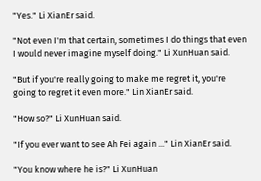"Yes." Li XianEr said.

"Not even I'm that certain, sometimes I do things that even I would never imagine myself doing." Li XunHuan said.

"But if you're really going to make me regret it, you're going to regret it even more." Lin XianEr said.

"How so?" Li XunHuan said.

"If you ever want to see Ah Fei again ..." Lin XianEr said.

"You know where he is?" Li XunHuan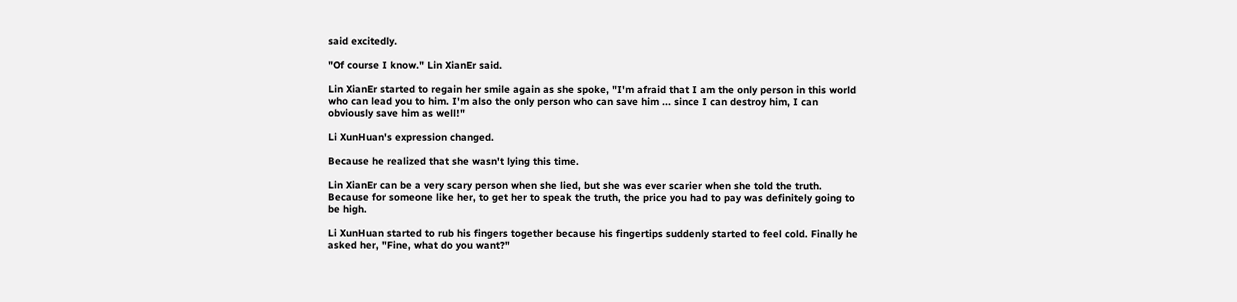said excitedly.

"Of course I know." Lin XianEr said.

Lin XianEr started to regain her smile again as she spoke, "I'm afraid that I am the only person in this world who can lead you to him. I'm also the only person who can save him ... since I can destroy him, I can obviously save him as well!"

Li XunHuan's expression changed.

Because he realized that she wasn't lying this time.

Lin XianEr can be a very scary person when she lied, but she was ever scarier when she told the truth. Because for someone like her, to get her to speak the truth, the price you had to pay was definitely going to be high.

Li XunHuan started to rub his fingers together because his fingertips suddenly started to feel cold. Finally he asked her, "Fine, what do you want?"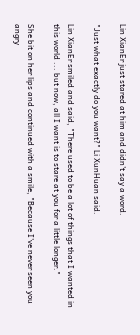Lin XianEr just stared at him and didn't say a word.

"Just what exactly do you want?" Li XunHuan said.

Lin XianEr smiled and said, "There used to be a lot of things that I wanted in this world ... but now, all I want is to stare at you for a little longer."

She bit on her lips and continued with a smile, "Because I've never seen you angry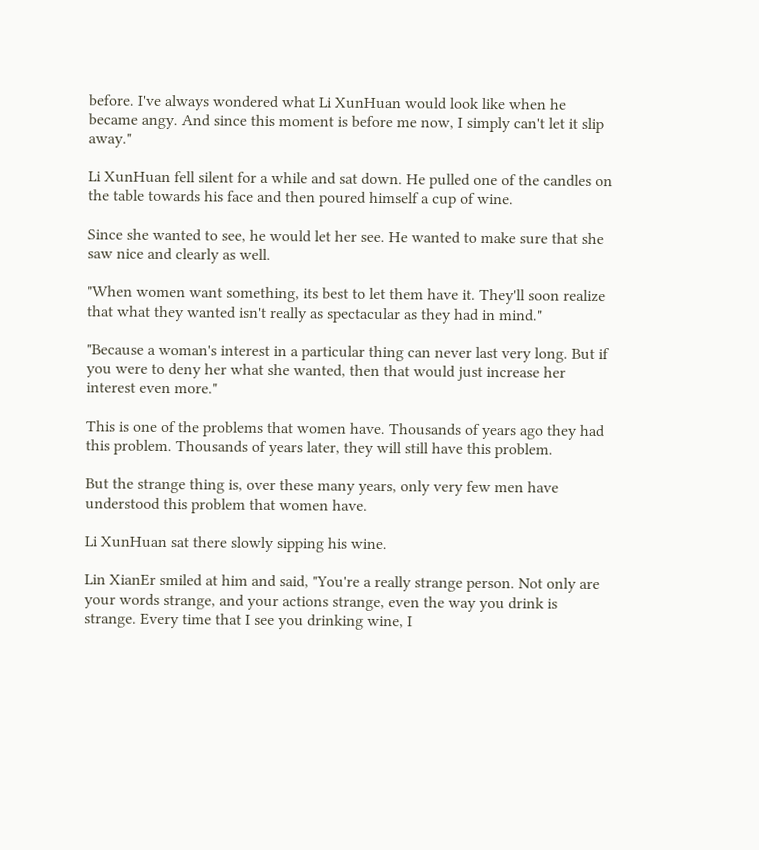before. I've always wondered what Li XunHuan would look like when he became angy. And since this moment is before me now, I simply can't let it slip away."

Li XunHuan fell silent for a while and sat down. He pulled one of the candles on the table towards his face and then poured himself a cup of wine.

Since she wanted to see, he would let her see. He wanted to make sure that she saw nice and clearly as well.

"When women want something, its best to let them have it. They'll soon realize that what they wanted isn't really as spectacular as they had in mind."

"Because a woman's interest in a particular thing can never last very long. But if you were to deny her what she wanted, then that would just increase her interest even more."

This is one of the problems that women have. Thousands of years ago they had this problem. Thousands of years later, they will still have this problem.

But the strange thing is, over these many years, only very few men have understood this problem that women have.

Li XunHuan sat there slowly sipping his wine.

Lin XianEr smiled at him and said, "You're a really strange person. Not only are your words strange, and your actions strange, even the way you drink is strange. Every time that I see you drinking wine, I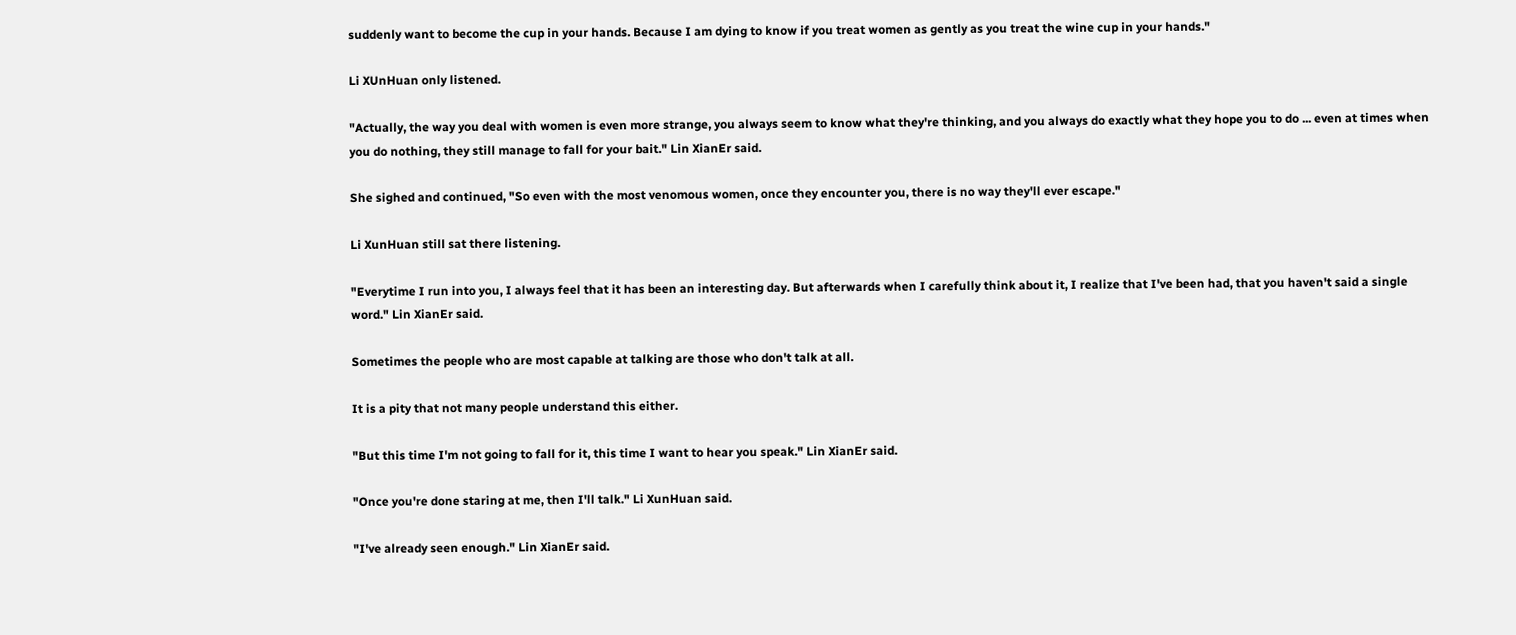suddenly want to become the cup in your hands. Because I am dying to know if you treat women as gently as you treat the wine cup in your hands."

Li XUnHuan only listened.

"Actually, the way you deal with women is even more strange, you always seem to know what they're thinking, and you always do exactly what they hope you to do ... even at times when you do nothing, they still manage to fall for your bait." Lin XianEr said.

She sighed and continued, "So even with the most venomous women, once they encounter you, there is no way they'll ever escape."

Li XunHuan still sat there listening.

"Everytime I run into you, I always feel that it has been an interesting day. But afterwards when I carefully think about it, I realize that I've been had, that you haven't said a single word." Lin XianEr said.

Sometimes the people who are most capable at talking are those who don't talk at all.

It is a pity that not many people understand this either.

"But this time I'm not going to fall for it, this time I want to hear you speak." Lin XianEr said.

"Once you're done staring at me, then I'll talk." Li XunHuan said.

"I've already seen enough." Lin XianEr said.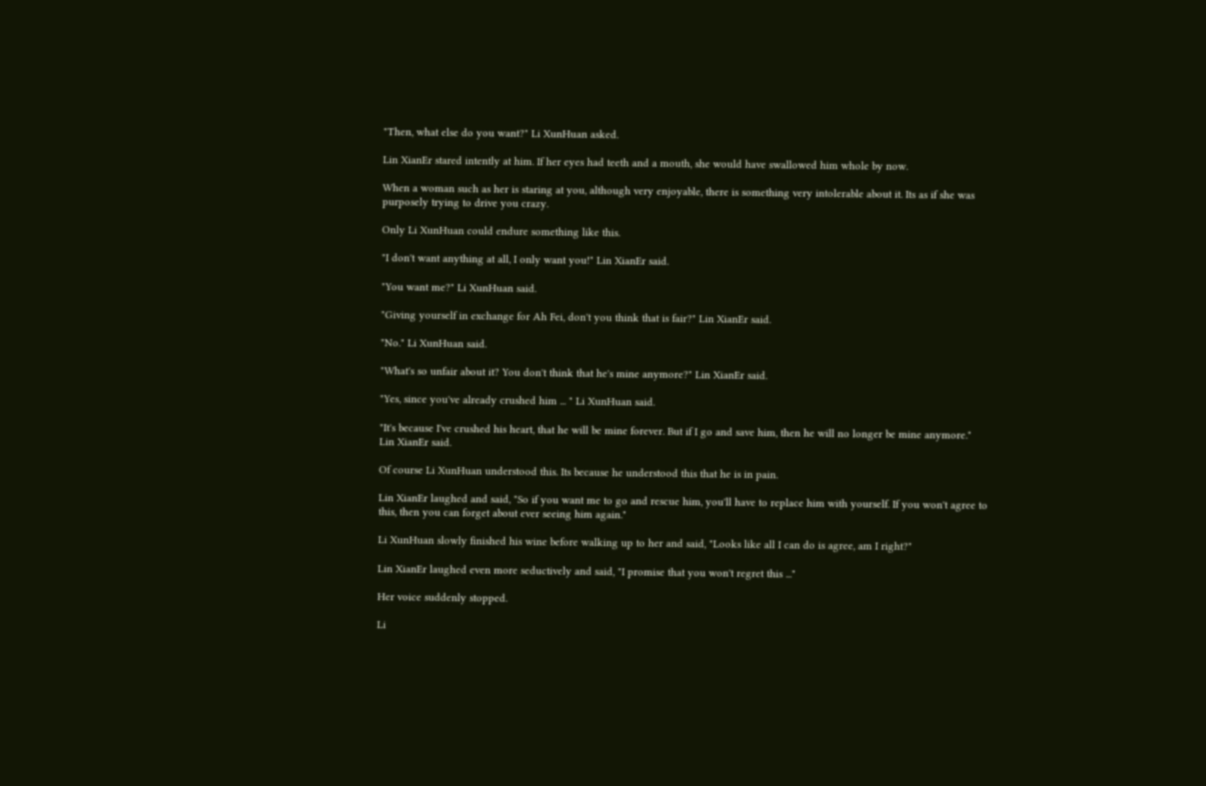"Then, what else do you want?" Li XunHuan asked.

Lin XianEr stared intently at him. If her eyes had teeth and a mouth, she would have swallowed him whole by now.

When a woman such as her is staring at you, although very enjoyable, there is something very intolerable about it. Its as if she was purposely trying to drive you crazy.

Only Li XunHuan could endure something like this.

"I don't want anything at all, I only want you!" Lin XianEr said.

"You want me?" Li XunHuan said.

"Giving yourself in exchange for Ah Fei, don't you think that is fair?" Lin XianEr said.

"No." Li XunHuan said.

"What's so unfair about it? You don't think that he's mine anymore?" Lin XianEr said.

"Yes, since you've already crushed him ... " Li XunHuan said.

"It's because I've crushed his heart, that he will be mine forever. But if I go and save him, then he will no longer be mine anymore." Lin XianEr said.

Of course Li XunHuan understood this. Its because he understood this that he is in pain.

Lin XianEr laughed and said, "So if you want me to go and rescue him, you'll have to replace him with yourself. If you won't agree to this, then you can forget about ever seeing him again."

Li XunHuan slowly finished his wine before walking up to her and said, "Looks like all I can do is agree, am I right?"

Lin XianEr laughed even more seductively and said, "I promise that you won't regret this ..."

Her voice suddenly stopped.

Li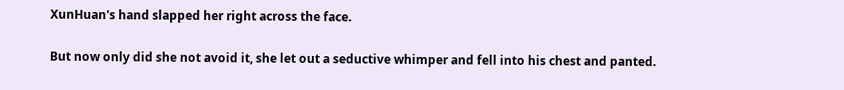XunHuan's hand slapped her right across the face.

But now only did she not avoid it, she let out a seductive whimper and fell into his chest and panted.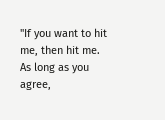"If you want to hit me, then hit me. As long as you agree,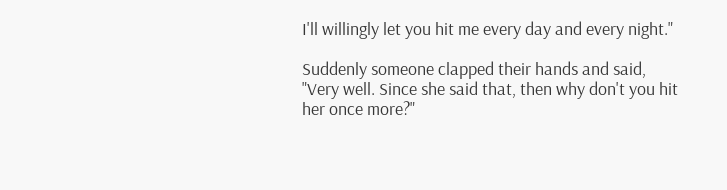I'll willingly let you hit me every day and every night."

Suddenly someone clapped their hands and said, "Very well. Since she said that, then why don't you hit her once more?"